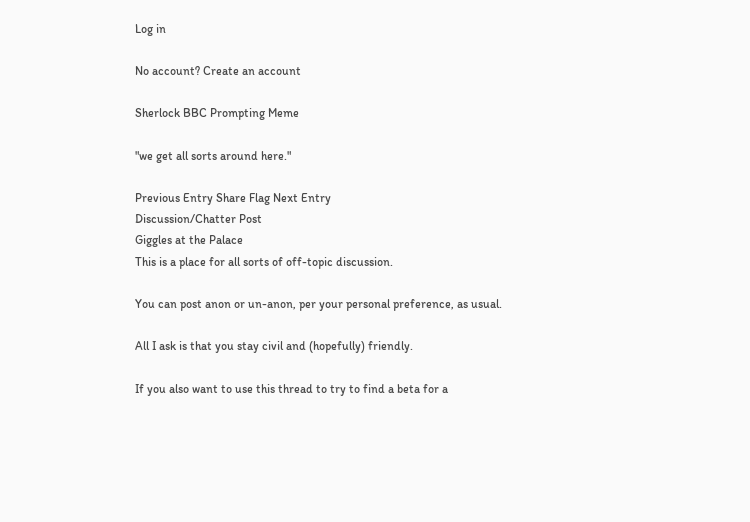Log in

No account? Create an account

Sherlock BBC Prompting Meme

"we get all sorts around here."

Previous Entry Share Flag Next Entry
Discussion/Chatter Post
Giggles at the Palace
This is a place for all sorts of off-topic discussion.

You can post anon or un-anon, per your personal preference, as usual.

All I ask is that you stay civil and (hopefully) friendly.

If you also want to use this thread to try to find a beta for a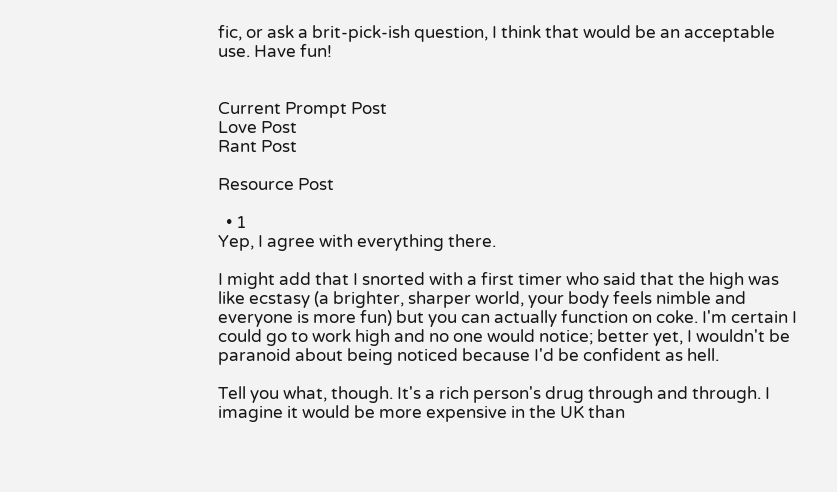fic, or ask a brit-pick-ish question, I think that would be an acceptable use. Have fun!


Current Prompt Post
Love Post
Rant Post

Resource Post

  • 1
Yep, I agree with everything there.

I might add that I snorted with a first timer who said that the high was like ecstasy (a brighter, sharper world, your body feels nimble and everyone is more fun) but you can actually function on coke. I'm certain I could go to work high and no one would notice; better yet, I wouldn't be paranoid about being noticed because I'd be confident as hell.

Tell you what, though. It's a rich person's drug through and through. I imagine it would be more expensive in the UK than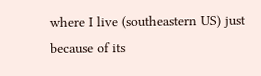where I live (southeastern US) just because of its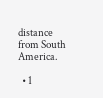distance from South America.

  • 1